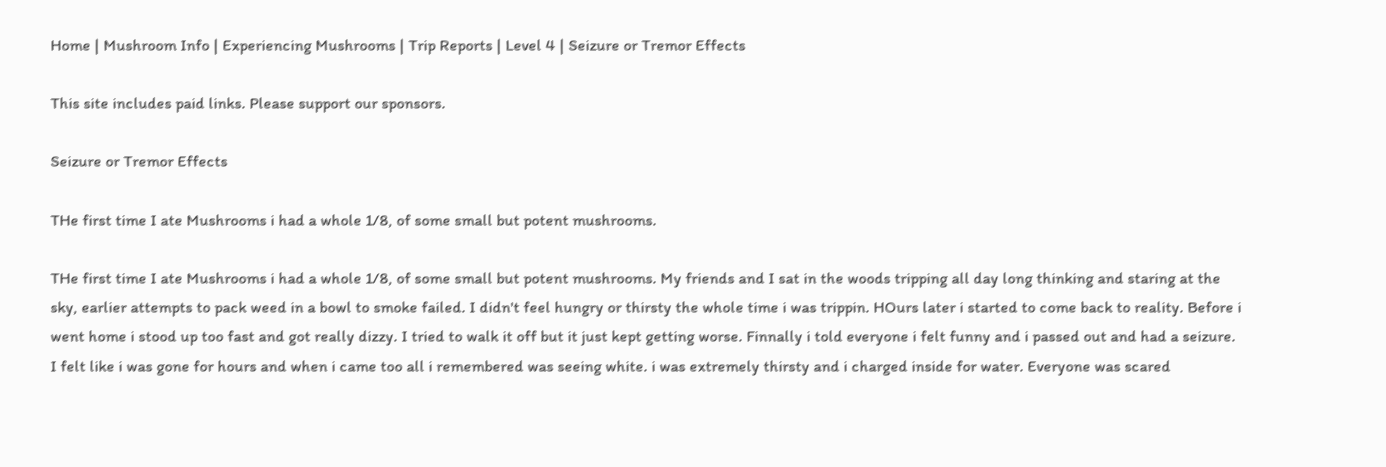Home | Mushroom Info | Experiencing Mushrooms | Trip Reports | Level 4 | Seizure or Tremor Effects

This site includes paid links. Please support our sponsors.

Seizure or Tremor Effects

THe first time I ate Mushrooms i had a whole 1/8, of some small but potent mushrooms.

THe first time I ate Mushrooms i had a whole 1/8, of some small but potent mushrooms. My friends and I sat in the woods tripping all day long thinking and staring at the sky, earlier attempts to pack weed in a bowl to smoke failed. I didn't feel hungry or thirsty the whole time i was trippin. HOurs later i started to come back to reality. Before i went home i stood up too fast and got really dizzy. I tried to walk it off but it just kept getting worse. Finnally i told everyone i felt funny and i passed out and had a seizure. I felt like i was gone for hours and when i came too all i remembered was seeing white. i was extremely thirsty and i charged inside for water. Everyone was scared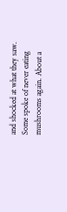and shocked at what they saw. Some spoke of never eating mushrooms again. About a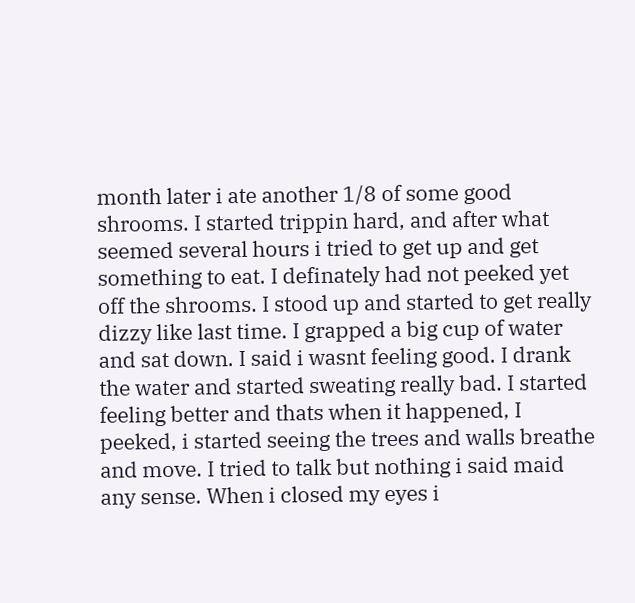month later i ate another 1/8 of some good shrooms. I started trippin hard, and after what seemed several hours i tried to get up and get something to eat. I definately had not peeked yet off the shrooms. I stood up and started to get really dizzy like last time. I grapped a big cup of water and sat down. I said i wasnt feeling good. I drank the water and started sweating really bad. I started feeling better and thats when it happened, I peeked, i started seeing the trees and walls breathe and move. I tried to talk but nothing i said maid any sense. When i closed my eyes i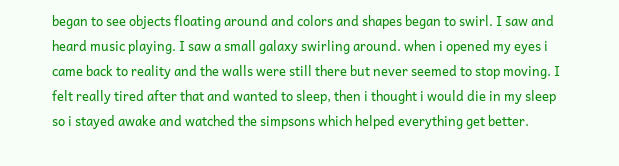began to see objects floating around and colors and shapes began to swirl. I saw and heard music playing. I saw a small galaxy swirling around. when i opened my eyes i came back to reality and the walls were still there but never seemed to stop moving. I felt really tired after that and wanted to sleep, then i thought i would die in my sleep so i stayed awake and watched the simpsons which helped everything get better.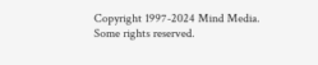Copyright 1997-2024 Mind Media. Some rights reserved.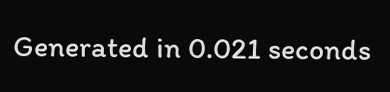Generated in 0.021 seconds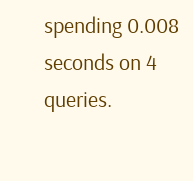spending 0.008 seconds on 4 queries.